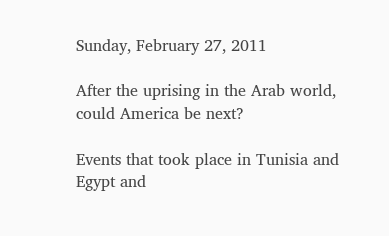Sunday, February 27, 2011

After the uprising in the Arab world, could America be next?

Events that took place in Tunisia and Egypt and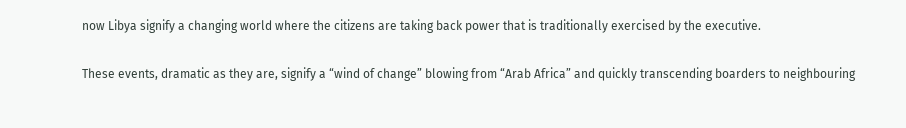now Libya signify a changing world where the citizens are taking back power that is traditionally exercised by the executive.

These events, dramatic as they are, signify a “wind of change” blowing from “Arab Africa” and quickly transcending boarders to neighbouring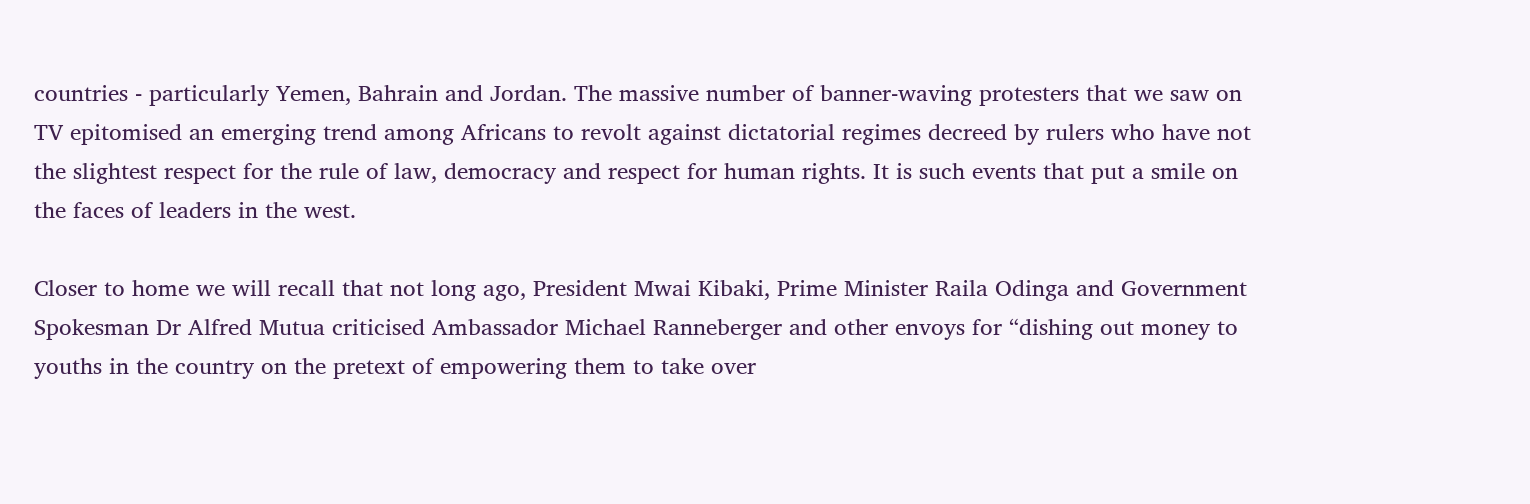countries - particularly Yemen, Bahrain and Jordan. The massive number of banner-waving protesters that we saw on TV epitomised an emerging trend among Africans to revolt against dictatorial regimes decreed by rulers who have not the slightest respect for the rule of law, democracy and respect for human rights. It is such events that put a smile on the faces of leaders in the west.

Closer to home we will recall that not long ago, President Mwai Kibaki, Prime Minister Raila Odinga and Government Spokesman Dr Alfred Mutua criticised Ambassador Michael Ranneberger and other envoys for “dishing out money to youths in the country on the pretext of empowering them to take over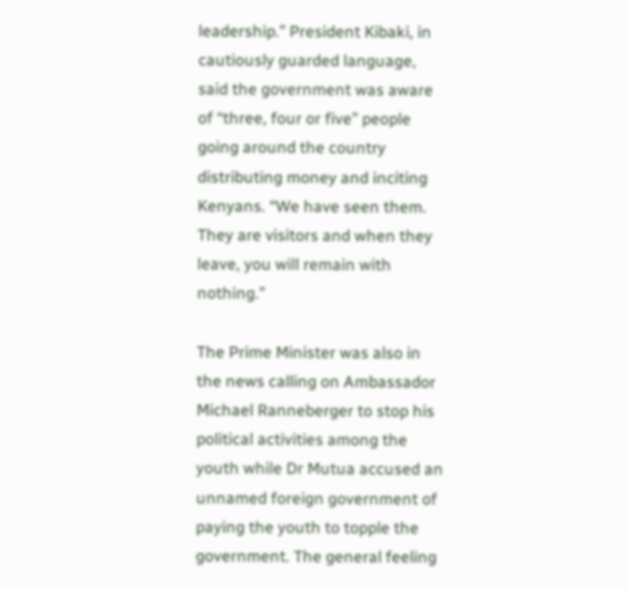leadership.” President Kibaki, in cautiously guarded language, said the government was aware of “three, four or five” people going around the country distributing money and inciting Kenyans. “We have seen them. They are visitors and when they leave, you will remain with nothing.”

The Prime Minister was also in the news calling on Ambassador Michael Ranneberger to stop his political activities among the youth while Dr Mutua accused an unnamed foreign government of paying the youth to topple the government. The general feeling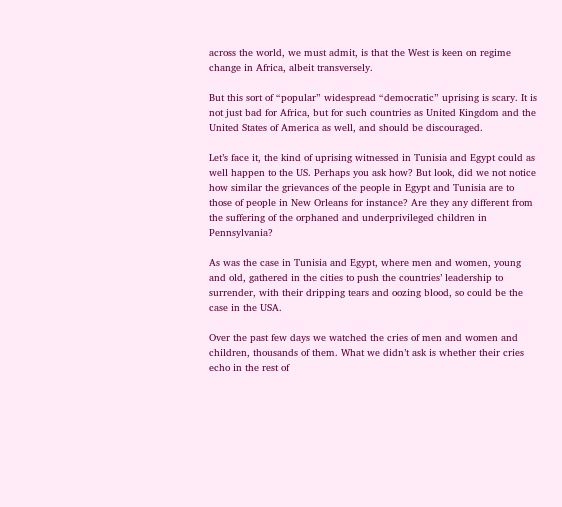across the world, we must admit, is that the West is keen on regime change in Africa, albeit transversely.

But this sort of “popular” widespread “democratic” uprising is scary. It is not just bad for Africa, but for such countries as United Kingdom and the United States of America as well, and should be discouraged.

Let’s face it, the kind of uprising witnessed in Tunisia and Egypt could as well happen to the US. Perhaps you ask how? But look, did we not notice how similar the grievances of the people in Egypt and Tunisia are to those of people in New Orleans for instance? Are they any different from the suffering of the orphaned and underprivileged children in Pennsylvania?

As was the case in Tunisia and Egypt, where men and women, young and old, gathered in the cities to push the countries’ leadership to surrender, with their dripping tears and oozing blood, so could be the case in the USA.

Over the past few days we watched the cries of men and women and children, thousands of them. What we didn’t ask is whether their cries echo in the rest of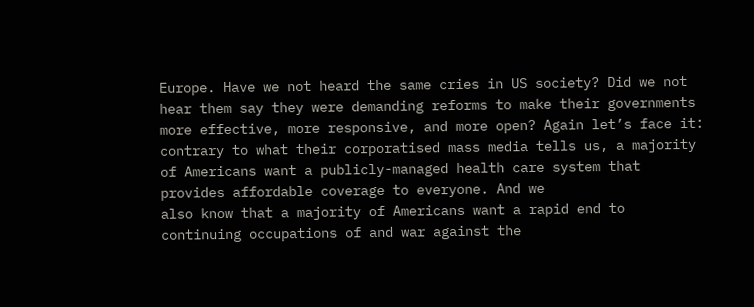Europe. Have we not heard the same cries in US society? Did we not hear them say they were demanding reforms to make their governments more effective, more responsive, and more open? Again let’s face it: contrary to what their corporatised mass media tells us, a majority of Americans want a publicly-managed health care system that provides affordable coverage to everyone. And we
also know that a majority of Americans want a rapid end to continuing occupations of and war against the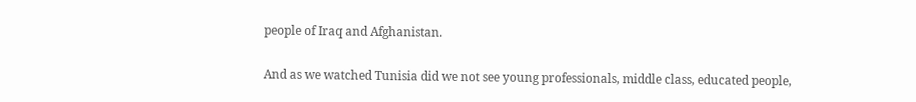people of Iraq and Afghanistan.

And as we watched Tunisia did we not see young professionals, middle class, educated people,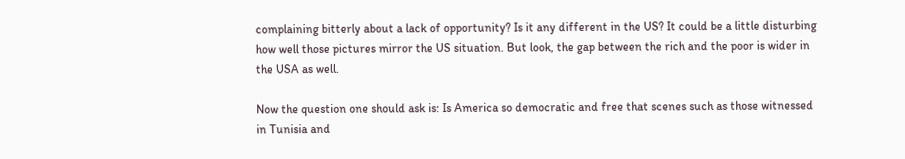complaining bitterly about a lack of opportunity? Is it any different in the US? It could be a little disturbing how well those pictures mirror the US situation. But look, the gap between the rich and the poor is wider in the USA as well.

Now the question one should ask is: Is America so democratic and free that scenes such as those witnessed in Tunisia and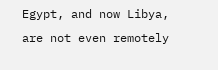Egypt, and now Libya, are not even remotely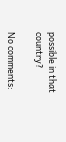possible in that country?

No comments: